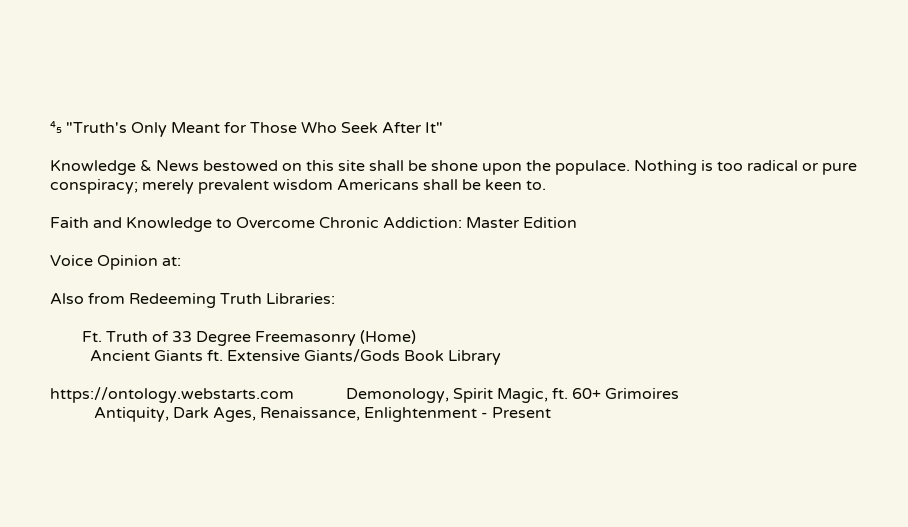⁴₅ "Truth's Only Meant for Those Who Seek After It"

Knowledge & News bestowed on this site shall be shone upon the populace. Nothing is too radical or pure conspiracy; merely prevalent wisdom Americans shall be keen to.

Faith and Knowledge to Overcome Chronic Addiction: Master Edition

Voice Opinion at:

Also from Redeeming Truth Libraries:

        Ft. Truth of 33 Degree Freemasonry (Home)
          Ancient Giants ft. Extensive Giants/Gods Book Library

https://ontology.webstarts.com             Demonology, Spirit Magic, ft. 60+ Grimoires
           Antiquity, Dark Ages, Renaissance, Enlightenment - Present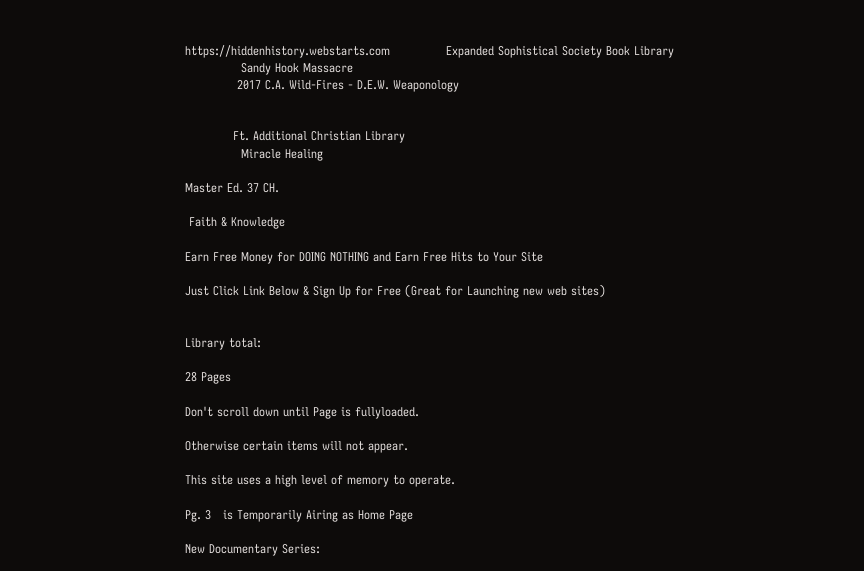https://hiddenhistory.webstarts.com              Expanded Sophistical Society Book Library
              Sandy Hook Massacre
             2017 C.A. Wild-Fires - D.E.W. Weaponology


            Ft. Additional Christian Library
              Miracle Healing

Master Ed. 37 CH.

 Faith & Knowledge

Earn Free Money for DOING NOTHING and Earn Free Hits to Your Site

Just Click Link Below & Sign Up for Free (Great for Launching new web sites)


Library total:

28 Pages

Don't scroll down until Page is fullyloaded.

Otherwise certain items will not appear.

This site uses a high level of memory to operate.

Pg. 3   is Temporarily Airing as Home Page

New Documentary Series: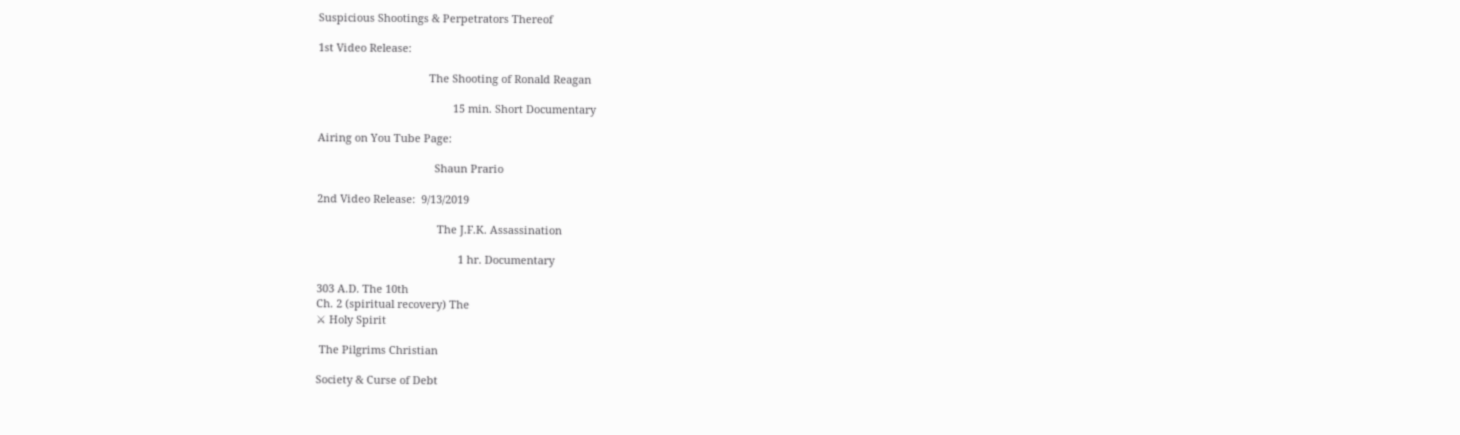Suspicious Shootings & Perpetrators Thereof

1st Video Release:

                                     The Shooting of Ronald Reagan

                                             15 min. Short Documentary

Airing on You Tube Page:

                                       Shaun Prario

2nd Video Release:  9/13/2019

                                        The J.F.K. Assassination

                                               1 hr. Documentary

303 A.D. The 10th
Ch. 2 (spiritual recovery) The
⚔ Holy Spirit

 The Pilgrims Christian

Society & Curse of Debt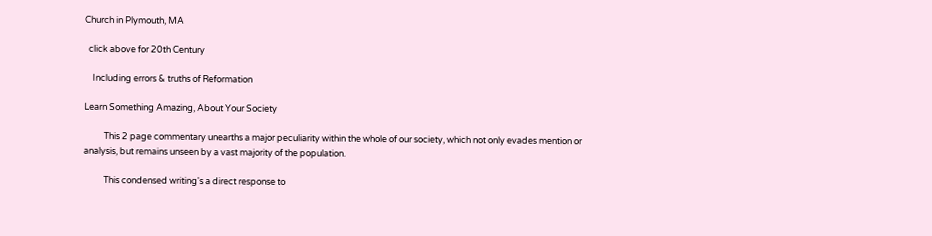Church in Plymouth, MA

  click above for 20th Century

    Including errors & truths of Reformation

Learn Something Amazing, About Your Society

          This 2 page commentary unearths a major peculiarity within the whole of our society, which not only evades mention or analysis, but remains unseen by a vast majority of the population.

          This condensed writing's a direct response to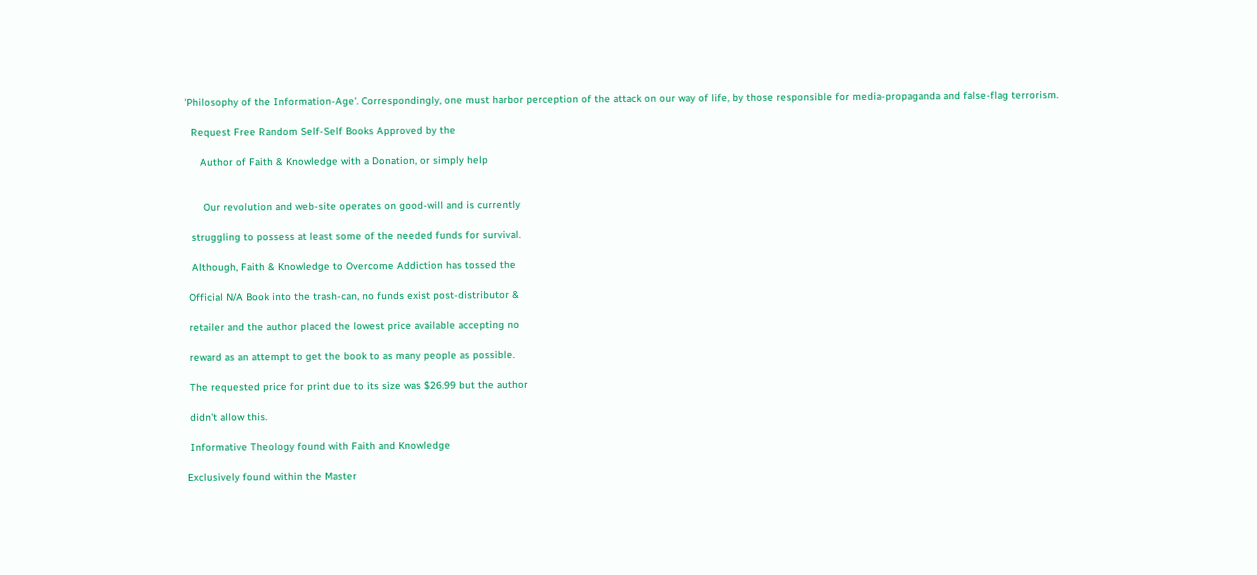'Philosophy of the Information-Age'. Correspondingly, one must harbor perception of the attack on our way of life, by those responsible for media-propaganda and false-flag terrorism.

  Request Free Random Self-Self Books Approved by the

     Author of Faith & Knowledge with a Donation, or simply help


      Our revolution and web-site operates on good-will and is currently

  struggling to possess at least some of the needed funds for survival.

  Although, Faith & Knowledge to Overcome Addiction has tossed the

 Official N/A Book into the trash-can, no funds exist post-distributor &

 retailer and the author placed the lowest price available accepting no

 reward as an attempt to get the book to as many people as possible.

 The requested price for print due to its size was $26.99 but the author

 didn't allow this.

 Informative Theology found with Faith and Knowledge

Exclusively found within the Master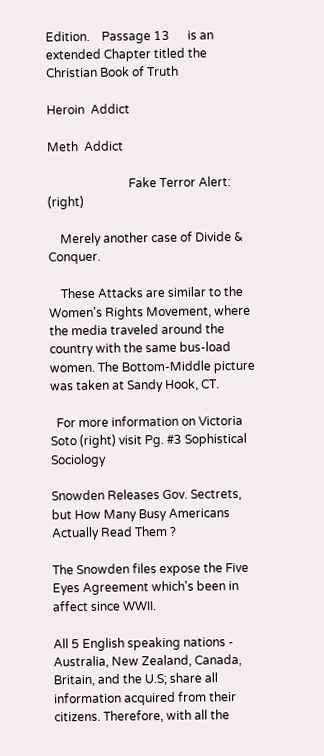Edition.    Passage 13      is an extended Chapter titled the Christian Book of Truth

Heroin  Addict

Meth  Addict

                           Fake Terror Alert: (right)

    Merely another case of Divide & Conquer.

    These Attacks are similar to the Women's Rights Movement, where the media traveled around the country with the same bus-load women. The Bottom-Middle picture was taken at Sandy Hook, CT.

  For more information on Victoria Soto (right) visit Pg. #3 Sophistical Sociology

Snowden Releases Gov. Sectrets, but How Many Busy Americans Actually Read Them ?

The Snowden files expose the Five Eyes Agreement which's been in affect since WWII.

All 5 English speaking nations - Australia, New Zealand, Canada, Britain, and the U.S; share all information acquired from their citizens. Therefore, with all the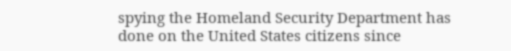spying the Homeland Security Department has done on the United States citizens since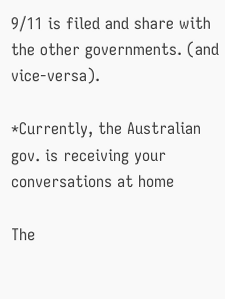9/11 is filed and share with the other governments. (and vice-versa).

*Currently, the Australian gov. is receiving your conversations at home

The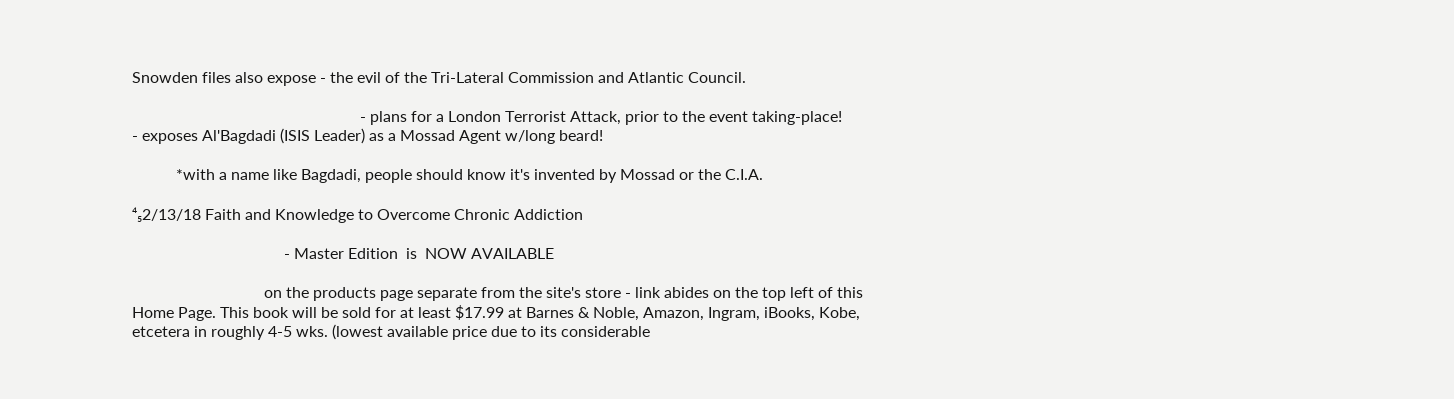Snowden files also expose - the evil of the Tri-Lateral Commission and Atlantic Council.

                                                         - plans for a London Terrorist Attack, prior to the event taking-place!                                                          - exposes Al'Bagdadi (ISIS Leader) as a Mossad Agent w/long beard!

           *with a name like Bagdadi, people should know it's invented by Mossad or the C.I.A.

⁴₅2/13/18 Faith and Knowledge to Overcome Chronic Addiction

                                      - Master Edition  is  NOW AVAILABLE

                                 on the products page separate from the site's store - link abides on the top left of this Home Page. This book will be sold for at least $17.99 at Barnes & Noble, Amazon, Ingram, iBooks, Kobe,  etcetera in roughly 4-5 wks. (lowest available price due to its considerable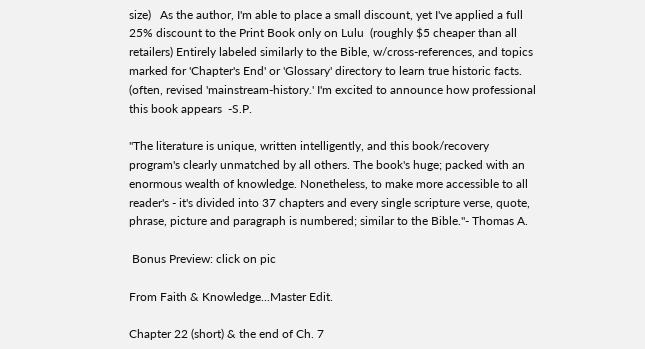size)   As the author, I'm able to place a small discount, yet I've applied a full 25% discount to the Print Book only on Lulu  (roughly $5 cheaper than all retailers) Entirely labeled similarly to the Bible, w/cross-references, and topics marked for 'Chapter's End' or 'Glossary' directory to learn true historic facts. (often, revised 'mainstream-history.' I'm excited to announce how professional this book appears  -S.P.

"The literature is unique, written intelligently, and this book/recovery program's clearly unmatched by all others. The book's huge; packed with an enormous wealth of knowledge. Nonetheless, to make more accessible to all reader's - it's divided into 37 chapters and every single scripture verse, quote, phrase, picture and paragraph is numbered; similar to the Bible."- Thomas A.

 Bonus Preview: click on pic

From Faith & Knowledge...Master Edit.

Chapter 22 (short) & the end of Ch. 7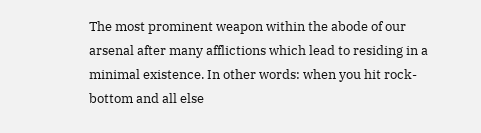The most prominent weapon within the abode of our arsenal after many afflictions which lead to residing in a minimal existence. In other words: when you hit rock-bottom and all else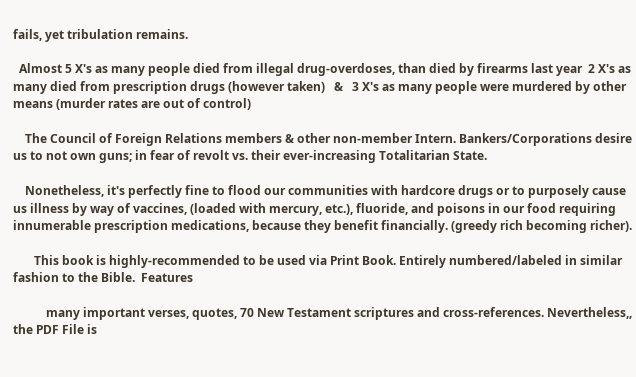fails, yet tribulation remains.

  Almost 5 X's as many people died from illegal drug-overdoses, than died by firearms last year  2 X's as many died from prescription drugs (however taken)   &   3 X's as many people were murdered by other means (murder rates are out of control)

    The Council of Foreign Relations members & other non-member Intern. Bankers/Corporations desire us to not own guns; in fear of revolt vs. their ever-increasing Totalitarian State.

    Nonetheless, it's perfectly fine to flood our communities with hardcore drugs or to purposely cause us illness by way of vaccines, (loaded with mercury, etc.), fluoride, and poisons in our food requiring innumerable prescription medications, because they benefit financially. (greedy rich becoming richer).

       This book is highly-recommended to be used via Print Book. Entirely numbered/labeled in similar fashion to the Bible.  Features

           many important verses, quotes, 70 New Testament scriptures and cross-references. Nevertheless,, the PDF File is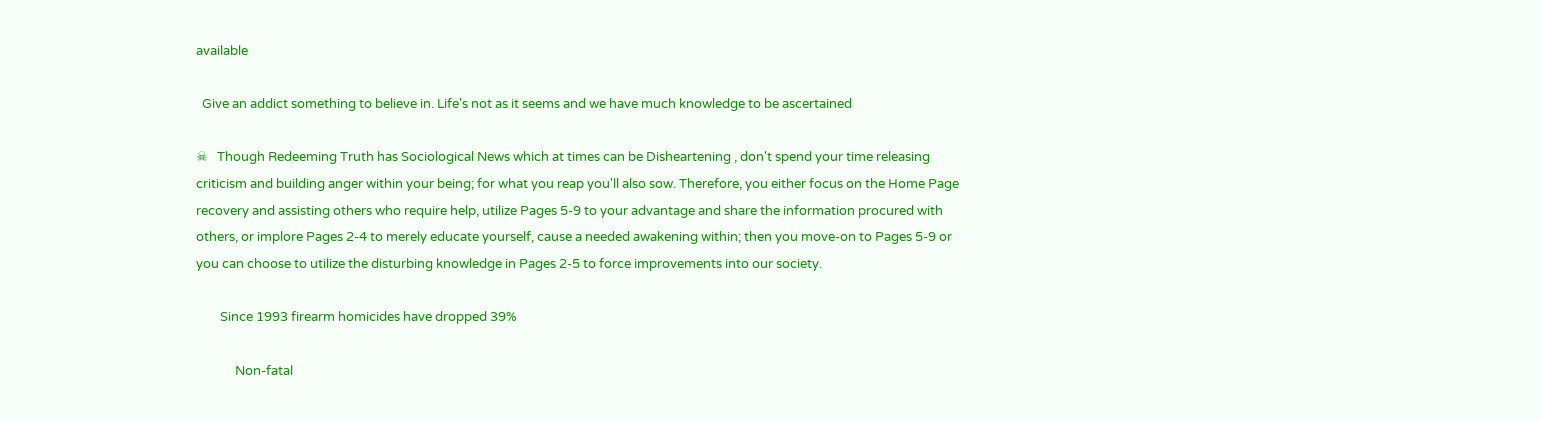available

  Give an addict something to believe in. Life's not as it seems and we have much knowledge to be ascertained

☠   Though Redeeming Truth has Sociological News which at times can be Disheartening , don't spend your time releasing criticism and building anger within your being; for what you reap you'll also sow. Therefore, you either focus on the Home Page recovery and assisting others who require help, utilize Pages 5-9 to your advantage and share the information procured with others, or implore Pages 2-4 to merely educate yourself, cause a needed awakening within; then you move-on to Pages 5-9 or you can choose to utilize the disturbing knowledge in Pages 2-5 to force improvements into our society.

        Since 1993 firearm homicides have dropped 39%

             Non-fatal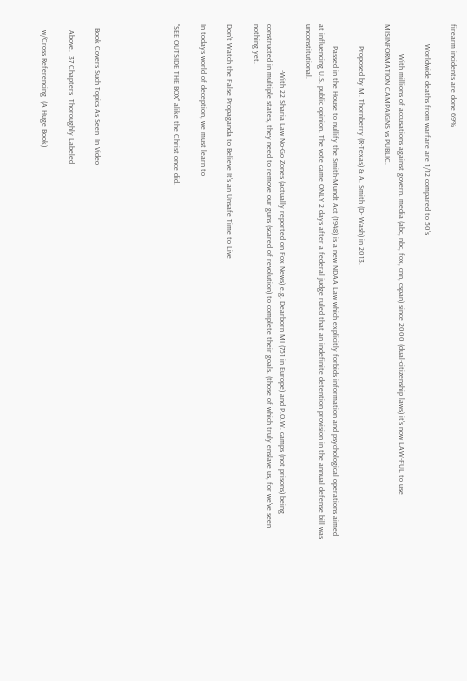firearm incidents are done 69%

          Worldwide deaths from warfare are 1/12 compared to 50's

               With millions of accusations against govern. media (abc, nbc, fox, cnn, cspan) since 2000 (dual-citizenship laws) it's now LAW-FUL to use MISINFORMATION CAMPAIGNS vs PUBLIC.

           Proposed by M. Thornberry (R-Texas) & A. Smith (D- Wash) in 2013.

           Passed in the House to nullify the Smith-Mundt Act (1948) is a new NDAA Law which explicitly forbids information and psychological operations aimed at influencing U.S. public opinion. The vote came ONLY 2 days after a federal judge ruled that an indefinite detention provision in the annual defense bill was unconstitutional.

                       -With 22 Sharia Law No-Go Zones (actually reported on Fox News) e.g. Dearborn MI (751 in Europe) and P.O.W. camps (not prisons) being constructed in multiple states, they need to remove our guns (scared of revolution) to complete their goals. (those of which truly enslave us, for we've seen nothing yet.

Don't Watch the False Propaganda to Believe It's an Unsafe Time to Live

In todays world of deception, we must learn to

"SEE OUTSIDE THE BOX" alike the Christ once did.





  Book Covers Such Topics As Seen  In Video

   Above.  37 Chapters  Thoroughly Labeled

   w/Cross Referencing  (A Huge Book)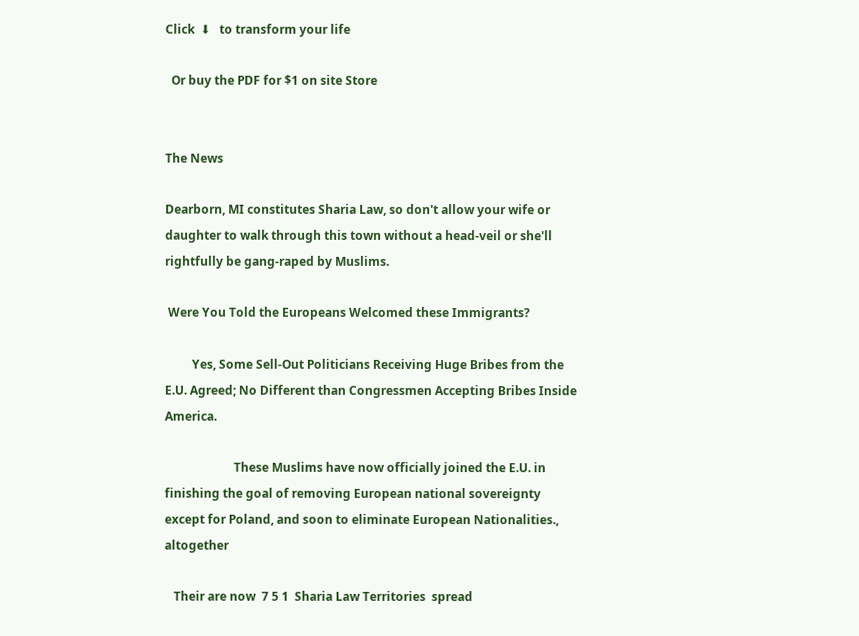Click  ⬇   to transform your life

  Or buy the PDF for $1 on site Store


The News

Dearborn, MI constitutes Sharia Law, so don't allow your wife or daughter to walk through this town without a head-veil or she'll rightfully be gang-raped by Muslims.

 Were You Told the Europeans Welcomed these Immigrants?

         Yes, Some Sell-Out Politicians Receiving Huge Bribes from the E.U. Agreed; No Different than Congressmen Accepting Bribes Inside America.

                       These Muslims have now officially joined the E.U. in finishing the goal of removing European national sovereignty except for Poland, and soon to eliminate European Nationalities., altogether

   Their are now  7 5 1  Sharia Law Territories  spread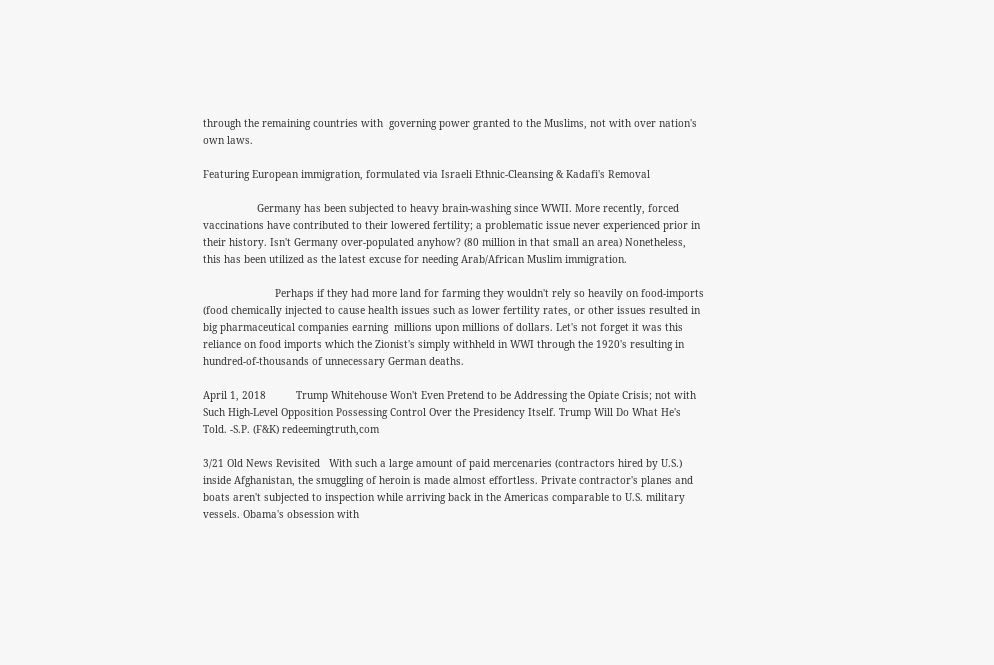through the remaining countries with  governing power granted to the Muslims, not with over nation's own laws.

Featuring European immigration, formulated via Israeli Ethnic-Cleansing & Kadafi's Removal

                  Germany has been subjected to heavy brain-washing since WWII. More recently, forced vaccinations have contributed to their lowered fertility; a problematic issue never experienced prior in their history. Isn't Germany over-populated anyhow? (80 million in that small an area) Nonetheless, this has been utilized as the latest excuse for needing Arab/African Muslim immigration.

                        Perhaps if they had more land for farming they wouldn't rely so heavily on food-imports (food chemically injected to cause health issues such as lower fertility rates, or other issues resulted in big pharmaceutical companies earning  millions upon millions of dollars. Let's not forget it was this reliance on food imports which the Zionist's simply withheld in WWI through the 1920's resulting in hundred-of-thousands of unnecessary German deaths.

April 1, 2018          Trump Whitehouse Won't Even Pretend to be Addressing the Opiate Crisis; not with Such High-Level Opposition Possessing Control Over the Presidency Itself. Trump Will Do What He's Told. -S.P. (F&K) redeemingtruth,com

3/21 Old News Revisited   With such a large amount of paid mercenaries (contractors hired by U.S.) inside Afghanistan, the smuggling of heroin is made almost effortless. Private contractor's planes and boats aren't subjected to inspection while arriving back in the Americas comparable to U.S. military vessels. Obama's obsession with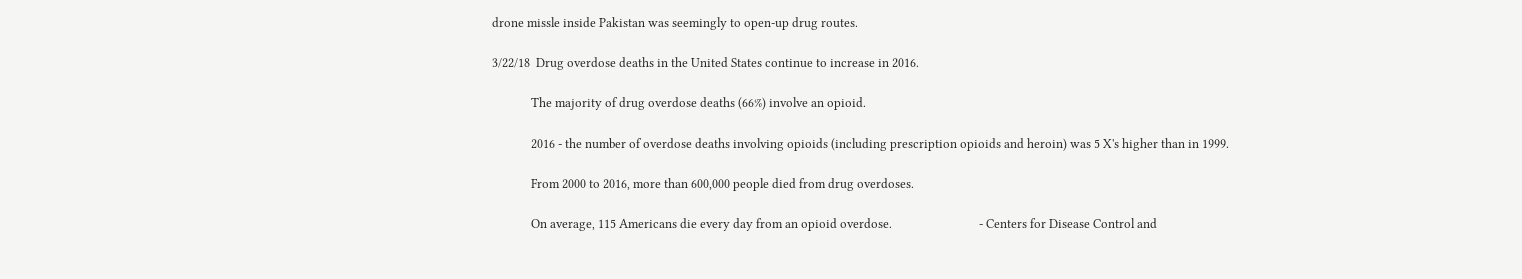drone missle inside Pakistan was seemingly to open-up drug routes.

3/22/18  Drug overdose deaths in the United States continue to increase in 2016.

             The majority of drug overdose deaths (66%) involve an opioid.

             2016 - the number of overdose deaths involving opioids (including prescription opioids and heroin) was 5 X's higher than in 1999.

             From 2000 to 2016, more than 600,000 people died from drug overdoses.

             On average, 115 Americans die every day from an opioid overdose.                             - Centers for Disease Control and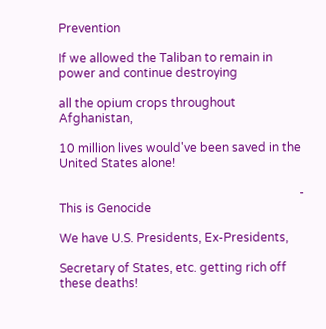Prevention

If we allowed the Taliban to remain in power and continue destroying

all the opium crops throughout Afghanistan,

10 million lives would've been saved in the United States alone!

                                                                                - This is Genocide

We have U.S. Presidents, Ex-Presidents,

Secretary of States, etc. getting rich off these deaths!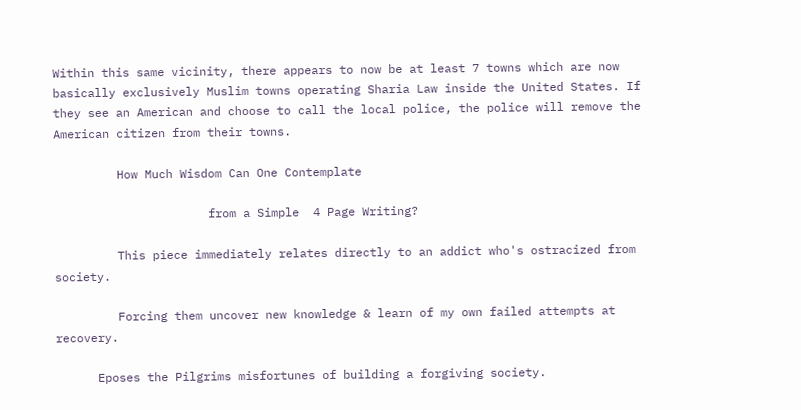Within this same vicinity, there appears to now be at least 7 towns which are now basically exclusively Muslim towns operating Sharia Law inside the United States. If they see an American and choose to call the local police, the police will remove the American citizen from their towns.

         How Much Wisdom Can One Contemplate

                      from a Simple  4 Page Writing?

         This piece immediately relates directly to an addict who's ostracized from society.

         Forcing them uncover new knowledge & learn of my own failed attempts at recovery.

      Eposes the Pilgrims misfortunes of building a forgiving society.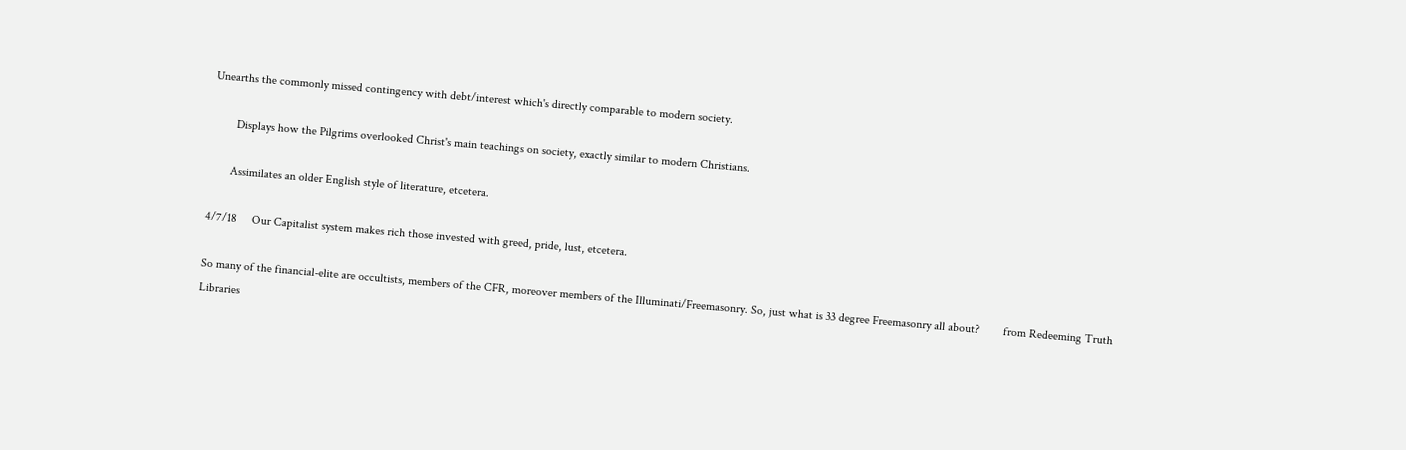Unearths the commonly missed contingency with debt/interest which's directly comparable to modern society.

        Displays how the Pilgrims overlooked Christ's main teachings on society, exactly similar to modern Christians.

       Assimilates an older English style of literature, etcetera.

4/7/18     Our Capitalist system makes rich those invested with greed, pride, lust, etcetera.

So many of the financial-elite are occultists, members of the CFR, moreover members of the Illuminati/Freemasonry. So, just what is 33 degree Freemasonry all about?        from Redeeming Truth  Libraries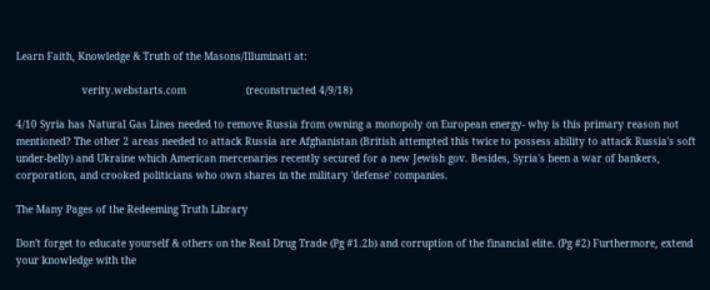Learn Faith, Knowledge & Truth of the Masons/Illuminati at:

                      verity.webstarts.com                    (reconstructed 4/9/18)

4/10 Syria has Natural Gas Lines needed to remove Russia from owning a monopoly on European energy- why is this primary reason not mentioned? The other 2 areas needed to attack Russia are Afghanistan (British attempted this twice to possess ability to attack Russia's soft under-belly) and Ukraine which American mercenaries recently secured for a new Jewish gov. Besides, Syria's been a war of bankers, corporation, and crooked politicians who own shares in the military 'defense' companies.

The Many Pages of the Redeeming Truth Library

Don't forget to educate yourself & others on the Real Drug Trade (Pg #1.2b) and corruption of the financial elite. (Pg #2) Furthermore, extend your knowledge with the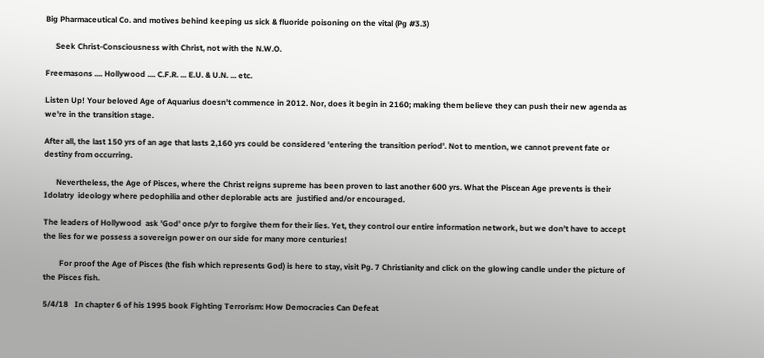Big Pharmaceutical Co. and motives behind keeping us sick & fluoride poisoning on the vital (Pg #3.3)

     Seek Christ-Consciousness with Christ, not with the N.W.O.

Freemasons .... Hollywood .... C.F.R. ... E.U. & U.N. ... etc.

Listen Up! Your beloved Age of Aquarius doesn't commence in 2012. Nor, does it begin in 2160; making them believe they can push their new agenda as we're in the transition stage.

After all, the last 150 yrs of an age that lasts 2,160 yrs could be considered 'entering the transition period'. Not to mention, we cannot prevent fate or destiny from occurring.

      Nevertheless, the Age of Pisces, where the Christ reigns supreme has been proven to last another 600 yrs. What the Piscean Age prevents is their  Idolatry  ideology where pedophilia and other deplorable acts are  justified and/or encouraged.

The leaders of Hollywood  ask 'God' once p/yr to forgive them for their lies. Yet, they control our entire information network, but we don't have to accept the lies for we possess a sovereign power on our side for many more centuries!

        For proof the Age of Pisces (the fish which represents God) is here to stay, visit Pg. 7 Christianity and click on the glowing candle under the picture of the Pisces fish.

5/4/18   In chapter 6 of his 1995 book Fighting Terrorism: How Democracies Can Defeat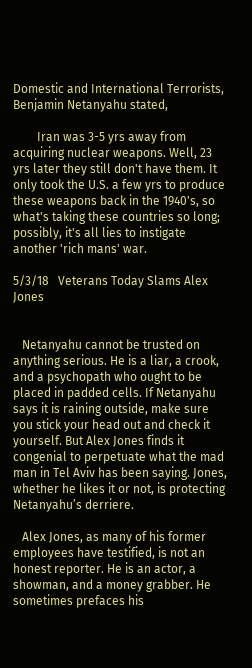Domestic and International Terrorists, Benjamin Netanyahu stated,

        Iran was 3-5 yrs away from acquiring nuclear weapons. Well, 23 yrs later they still don't have them. It only took the U.S. a few yrs to produce these weapons back in the 1940's, so what's taking these countries so long; possibly, it's all lies to instigate another 'rich mans' war.

5/3/18   Veterans Today Slams Alex Jones


   Netanyahu cannot be trusted on anything serious. He is a liar, a crook, and a psychopath who ought to be placed in padded cells. If Netanyahu says it is raining outside, make sure you stick your head out and check it yourself. But Alex Jones finds it congenial to perpetuate what the mad man in Tel Aviv has been saying. Jones, whether he likes it or not, is protecting Netanyahu’s derriere.

   Alex Jones, as many of his former employees have testified, is not an honest reporter. He is an actor, a showman, and a money grabber. He sometimes prefaces his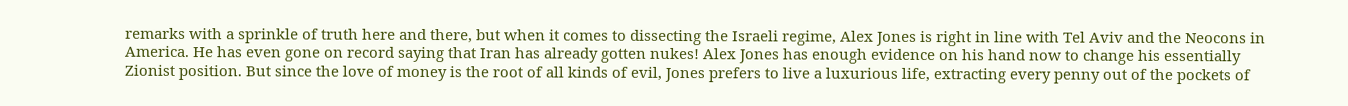remarks with a sprinkle of truth here and there, but when it comes to dissecting the Israeli regime, Alex Jones is right in line with Tel Aviv and the Neocons in America. He has even gone on record saying that Iran has already gotten nukes! Alex Jones has enough evidence on his hand now to change his essentially Zionist position. But since the love of money is the root of all kinds of evil, Jones prefers to live a luxurious life, extracting every penny out of the pockets of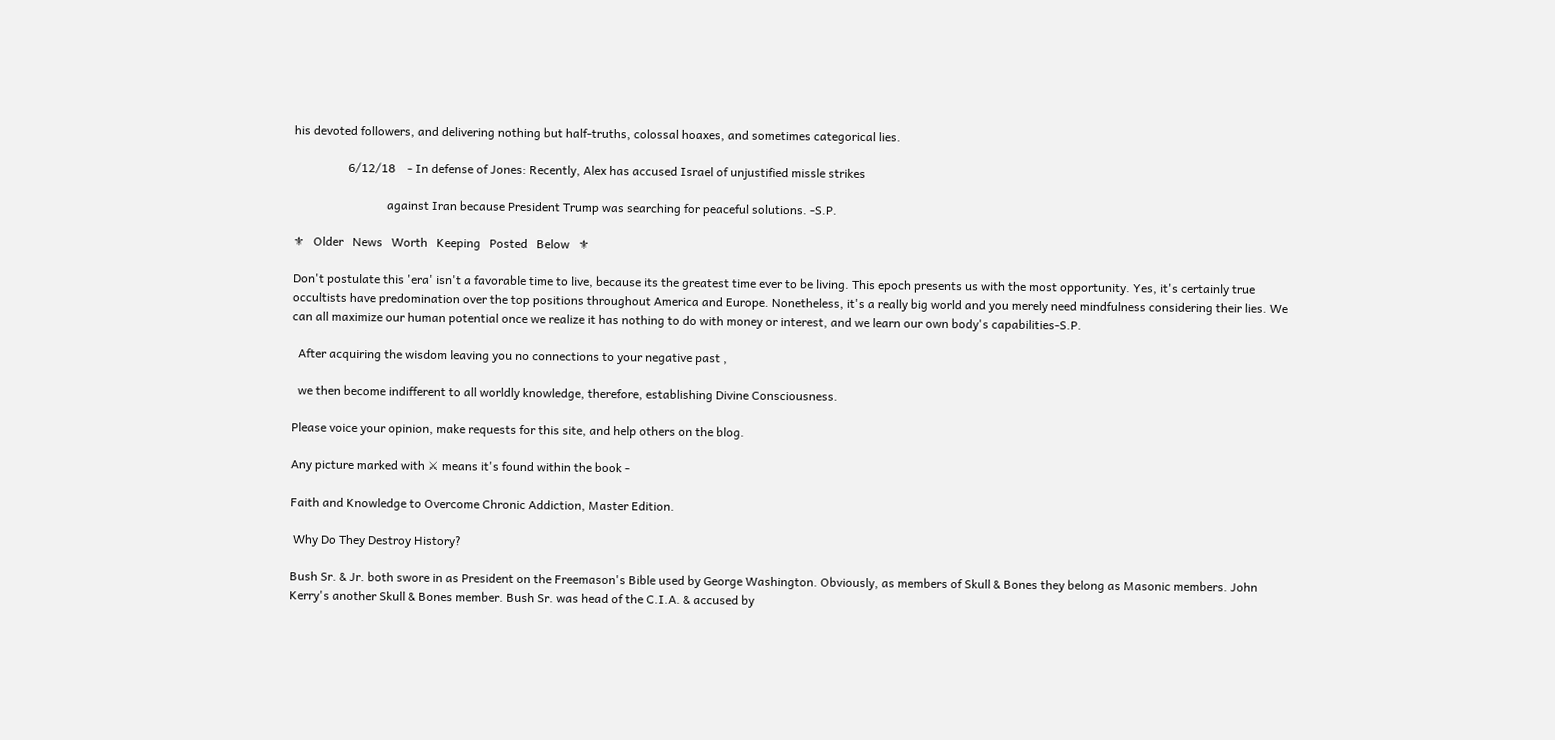his devoted followers, and delivering nothing but half-truths, colossal hoaxes, and sometimes categorical lies.

                  6/12/18    - In defense of Jones: Recently, Alex has accused Israel of unjustified missle strikes

                               against Iran because President Trump was searching for peaceful solutions. -S.P.

⚜   Older   News   Worth   Keeping   Posted   Below   ⚜

Don't postulate this 'era' isn't a favorable time to live, because its the greatest time ever to be living. This epoch presents us with the most opportunity. Yes, it's certainly true occultists have predomination over the top positions throughout America and Europe. Nonetheless, it's a really big world and you merely need mindfulness considering their lies. We can all maximize our human potential once we realize it has nothing to do with money or interest, and we learn our own body's capabilities-S.P.

  After acquiring the wisdom leaving you no connections to your negative past ,

  we then become indifferent to all worldly knowledge, therefore, establishing Divine Consciousness.

Please voice your opinion, make requests for this site, and help others on the blog.

Any picture marked with ⚔ means it's found within the book -

Faith and Knowledge to Overcome Chronic Addiction, Master Edition.

 Why Do They Destroy History?

Bush Sr. & Jr. both swore in as President on the Freemason's Bible used by George Washington. Obviously, as members of Skull & Bones they belong as Masonic members. John Kerry's another Skull & Bones member. Bush Sr. was head of the C.I.A. & accused by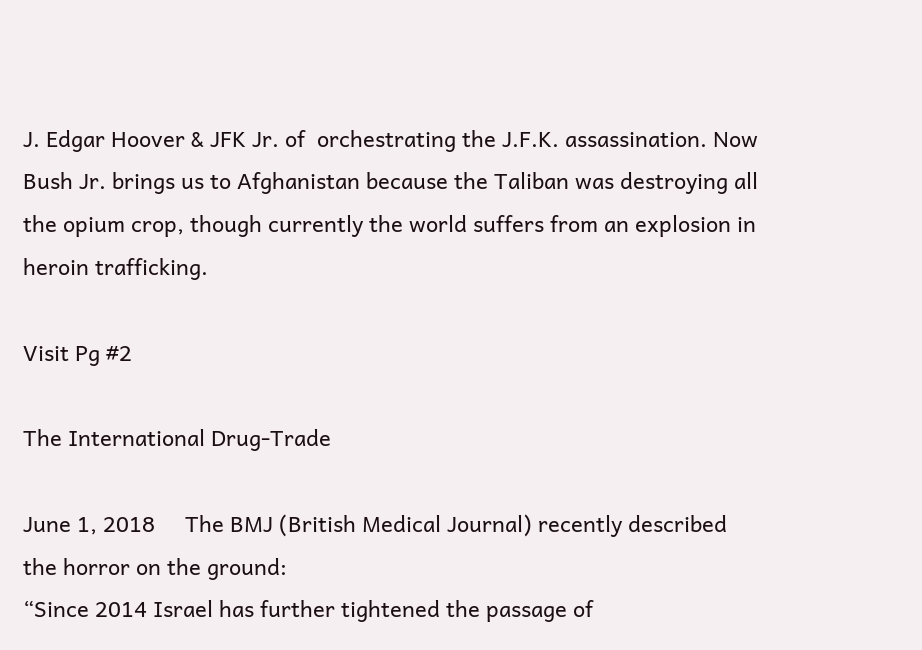J. Edgar Hoover & JFK Jr. of  orchestrating the J.F.K. assassination. Now Bush Jr. brings us to Afghanistan because the Taliban was destroying all the opium crop, though currently the world suffers from an explosion in heroin trafficking.

Visit Pg #2

The International Drug-Trade

June 1, 2018     The BMJ (British Medical Journal) recently described the horror on the ground:
“Since 2014 Israel has further tightened the passage of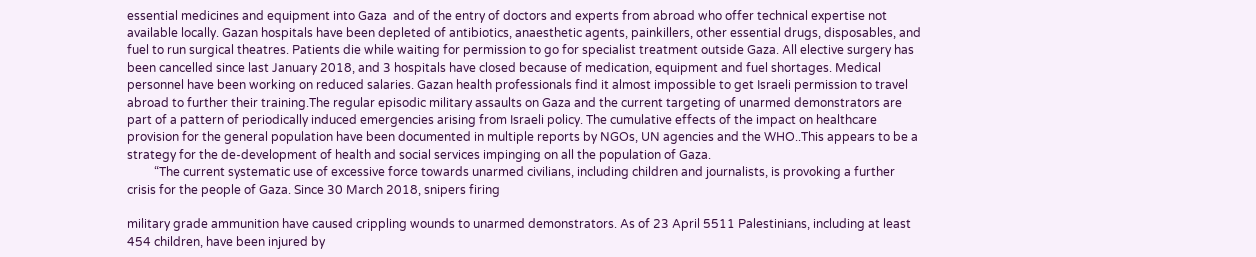essential medicines and equipment into Gaza  and of the entry of doctors and experts from abroad who offer technical expertise not available locally. Gazan hospitals have been depleted of antibiotics, anaesthetic agents, painkillers, other essential drugs, disposables, and fuel to run surgical theatres. Patients die while waiting for permission to go for specialist treatment outside Gaza. All elective surgery has been cancelled since last January 2018, and 3 hospitals have closed because of medication, equipment and fuel shortages. Medical personnel have been working on reduced salaries. Gazan health professionals find it almost impossible to get Israeli permission to travel abroad to further their training.The regular episodic military assaults on Gaza and the current targeting of unarmed demonstrators are part of a pattern of periodically induced emergencies arising from Israeli policy. The cumulative effects of the impact on healthcare provision for the general population have been documented in multiple reports by NGOs, UN agencies and the WHO..This appears to be a strategy for the de-development of health and social services impinging on all the population of Gaza.
         “The current systematic use of excessive force towards unarmed civilians, including children and journalists, is provoking a further crisis for the people of Gaza. Since 30 March 2018, snipers firing

military grade ammunition have caused crippling wounds to unarmed demonstrators. As of 23 April 5511 Palestinians, including at least 454 children, have been injured by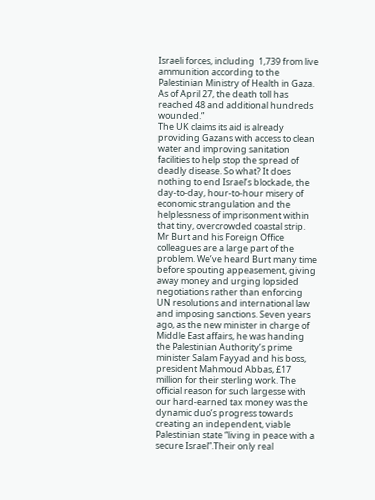Israeli forces, including  1,739 from live ammunition according to the Palestinian Ministry of Health in Gaza. As of April 27, the death toll has reached 48 and additional hundreds wounded.”
The UK claims its aid is already providing Gazans with access to clean water and improving sanitation facilities to help stop the spread of deadly disease. So what? It does nothing to end Israel’s blockade, the day-to-day, hour-to-hour misery of economic strangulation and the helplessness of imprisonment within that tiny, overcrowded coastal strip.
Mr Burt and his Foreign Office colleagues are a large part of the problem. We’ve heard Burt many time before spouting appeasement, giving away money and urging lopsided negotiations rather than enforcing UN resolutions and international law and imposing sanctions. Seven years ago, as the new minister in charge of Middle East affairs, he was handing the Palestinian Authority’s prime minister Salam Fayyad and his boss, president Mahmoud Abbas, £17 million for their sterling work. The official reason for such largesse with our hard-earned tax money was the dynamic duo’s progress towards creating an independent, viable Palestinian state “living in peace with a secure Israel”.Their only real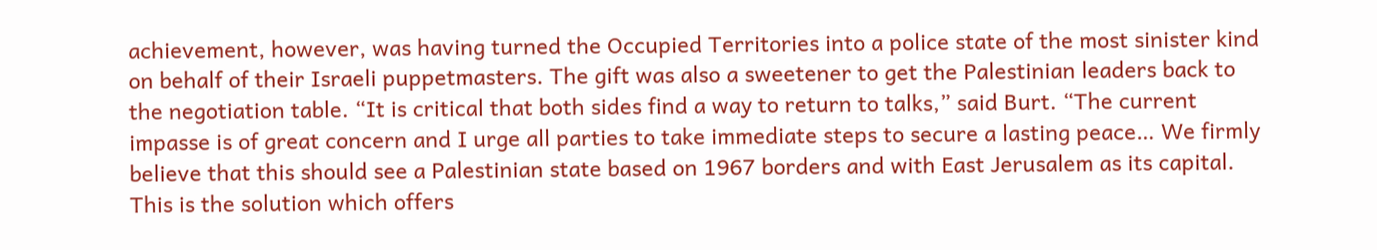achievement, however, was having turned the Occupied Territories into a police state of the most sinister kind on behalf of their Israeli puppetmasters. The gift was also a sweetener to get the Palestinian leaders back to the negotiation table. “It is critical that both sides find a way to return to talks,” said Burt. “The current impasse is of great concern and I urge all parties to take immediate steps to secure a lasting peace… We firmly believe that this should see a Palestinian state based on 1967 borders and with East Jerusalem as its capital. This is the solution which offers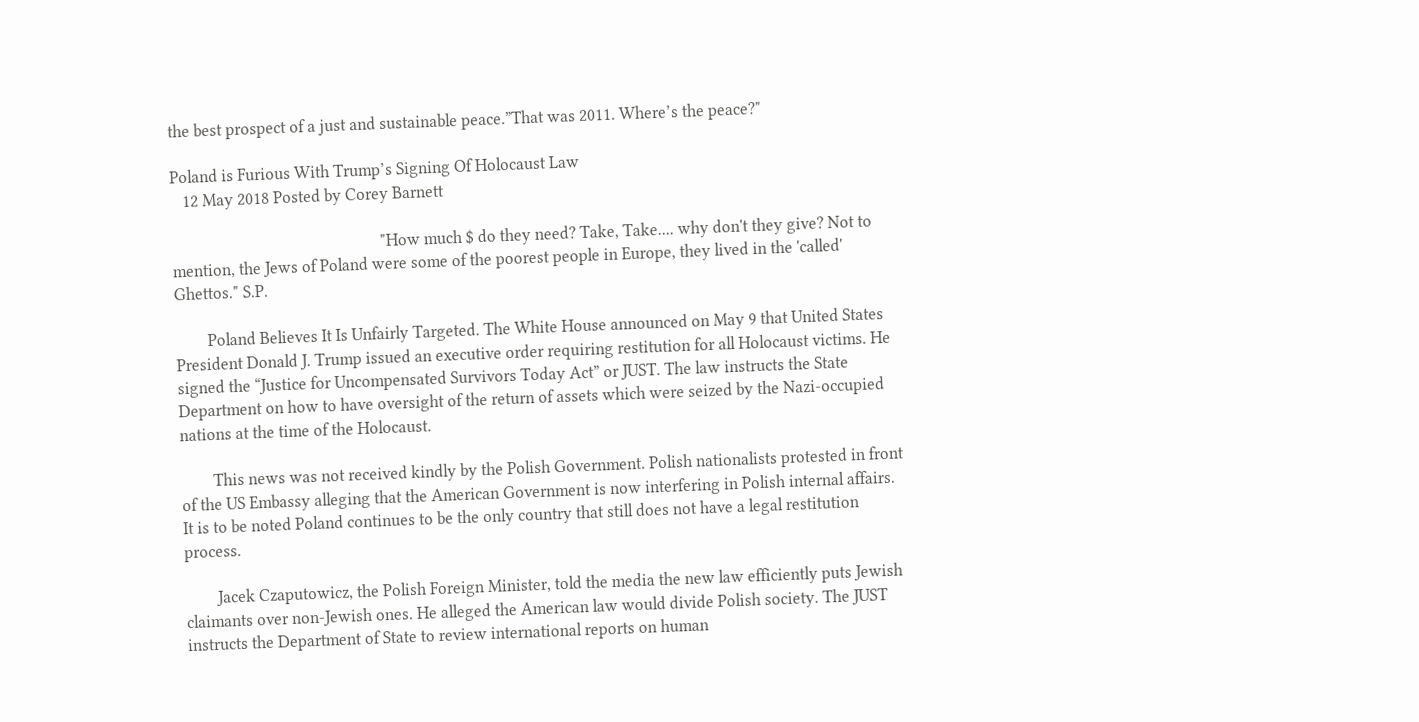the best prospect of a just and sustainable peace.”That was 2011. Where’s the peace?"

Poland is Furious With Trump’s Signing Of Holocaust Law
   12 May 2018 Posted by Corey Barnett

                                                    "How much $ do they need? Take, Take.... why don't they give? Not to mention, the Jews of Poland were some of the poorest people in Europe, they lived in the 'called' Ghettos." S.P.

        Poland Believes It Is Unfairly Targeted. The White House announced on May 9 that United States President Donald J. Trump issued an executive order requiring restitution for all Holocaust victims. He signed the “Justice for Uncompensated Survivors Today Act” or JUST. The law instructs the State Department on how to have oversight of the return of assets which were seized by the Nazi-occupied nations at the time of the Holocaust.

        This news was not received kindly by the Polish Government. Polish nationalists protested in front of the US Embassy alleging that the American Government is now interfering in Polish internal affairs. It is to be noted Poland continues to be the only country that still does not have a legal restitution process.

        Jacek Czaputowicz, the Polish Foreign Minister, told the media the new law efficiently puts Jewish claimants over non-Jewish ones. He alleged the American law would divide Polish society. The JUST instructs the Department of State to review international reports on human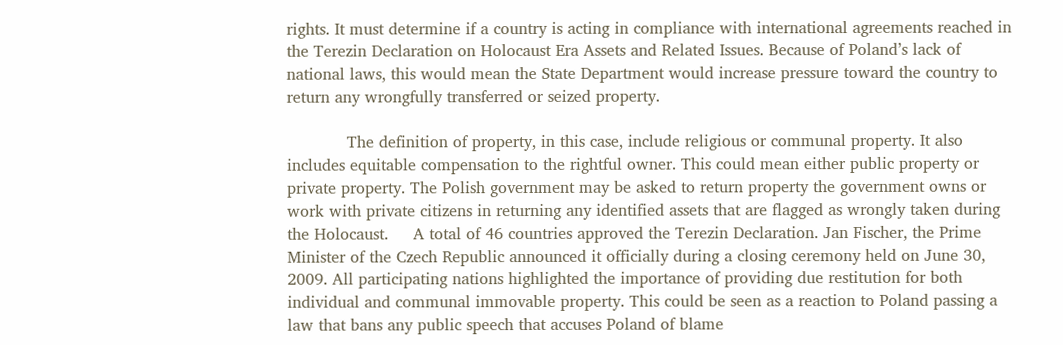rights. It must determine if a country is acting in compliance with international agreements reached in the Terezin Declaration on Holocaust Era Assets and Related Issues. Because of Poland’s lack of national laws, this would mean the State Department would increase pressure toward the country to return any wrongfully transferred or seized property.

            The definition of property, in this case, include religious or communal property. It also includes equitable compensation to the rightful owner. This could mean either public property or private property. The Polish government may be asked to return property the government owns or work with private citizens in returning any identified assets that are flagged as wrongly taken during the Holocaust.     A total of 46 countries approved the Terezin Declaration. Jan Fischer, the Prime Minister of the Czech Republic announced it officially during a closing ceremony held on June 30, 2009. All participating nations highlighted the importance of providing due restitution for both individual and communal immovable property. This could be seen as a reaction to Poland passing a law that bans any public speech that accuses Poland of blame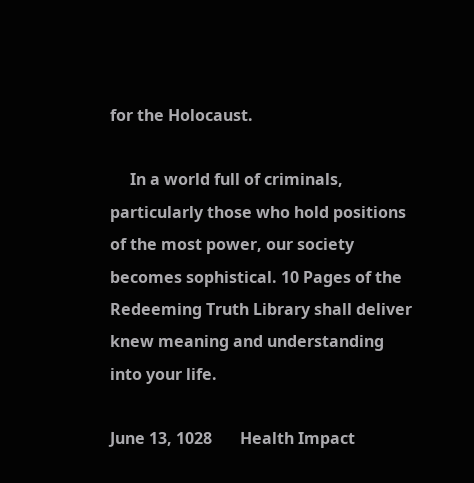for the Holocaust.

     In a world full of criminals, particularly those who hold positions of the most power, our society becomes sophistical. 10 Pages of the Redeeming Truth Library shall deliver knew meaning and understanding into your life.

June 13, 1028       Health Impact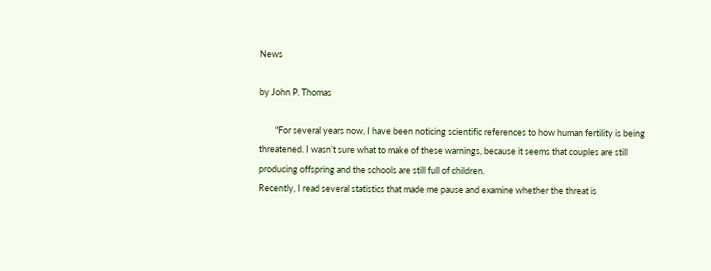News

by John P. Thomas

        "For several years now, I have been noticing scientific references to how human fertility is being threatened. I wasn’t sure what to make of these warnings, because it seems that couples are still producing offspring and the schools are still full of children.
Recently, I read several statistics that made me pause and examine whether the threat is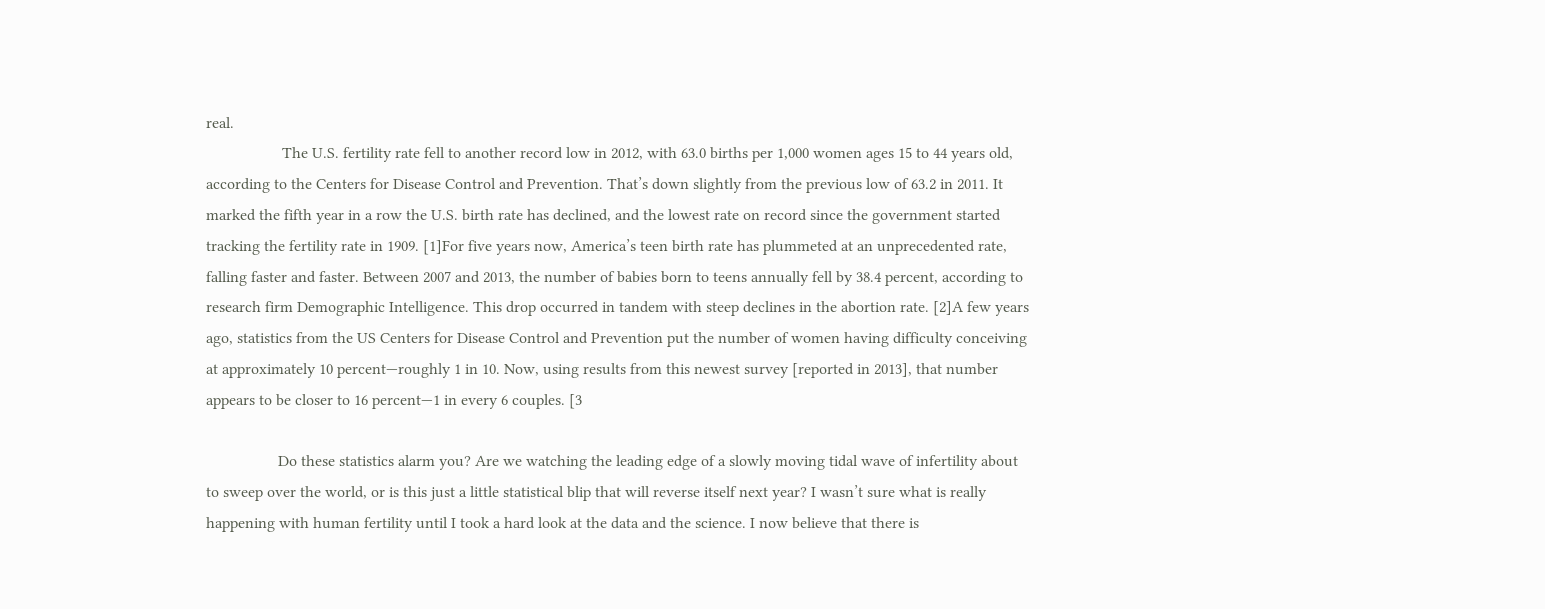real.
                   The U.S. fertility rate fell to another record low in 2012, with 63.0 births per 1,000 women ages 15 to 44 years old, according to the Centers for Disease Control and Prevention. That’s down slightly from the previous low of 63.2 in 2011. It marked the fifth year in a row the U.S. birth rate has declined, and the lowest rate on record since the government started tracking the fertility rate in 1909. [1]For five years now, America’s teen birth rate has plummeted at an unprecedented rate, falling faster and faster. Between 2007 and 2013, the number of babies born to teens annually fell by 38.4 percent, according to research firm Demographic Intelligence. This drop occurred in tandem with steep declines in the abortion rate. [2]A few years ago, statistics from the US Centers for Disease Control and Prevention put the number of women having difficulty conceiving at approximately 10 percent—roughly 1 in 10. Now, using results from this newest survey [reported in 2013], that number appears to be closer to 16 percent—1 in every 6 couples. [3

                  Do these statistics alarm you? Are we watching the leading edge of a slowly moving tidal wave of infertility about to sweep over the world, or is this just a little statistical blip that will reverse itself next year? I wasn’t sure what is really happening with human fertility until I took a hard look at the data and the science. I now believe that there is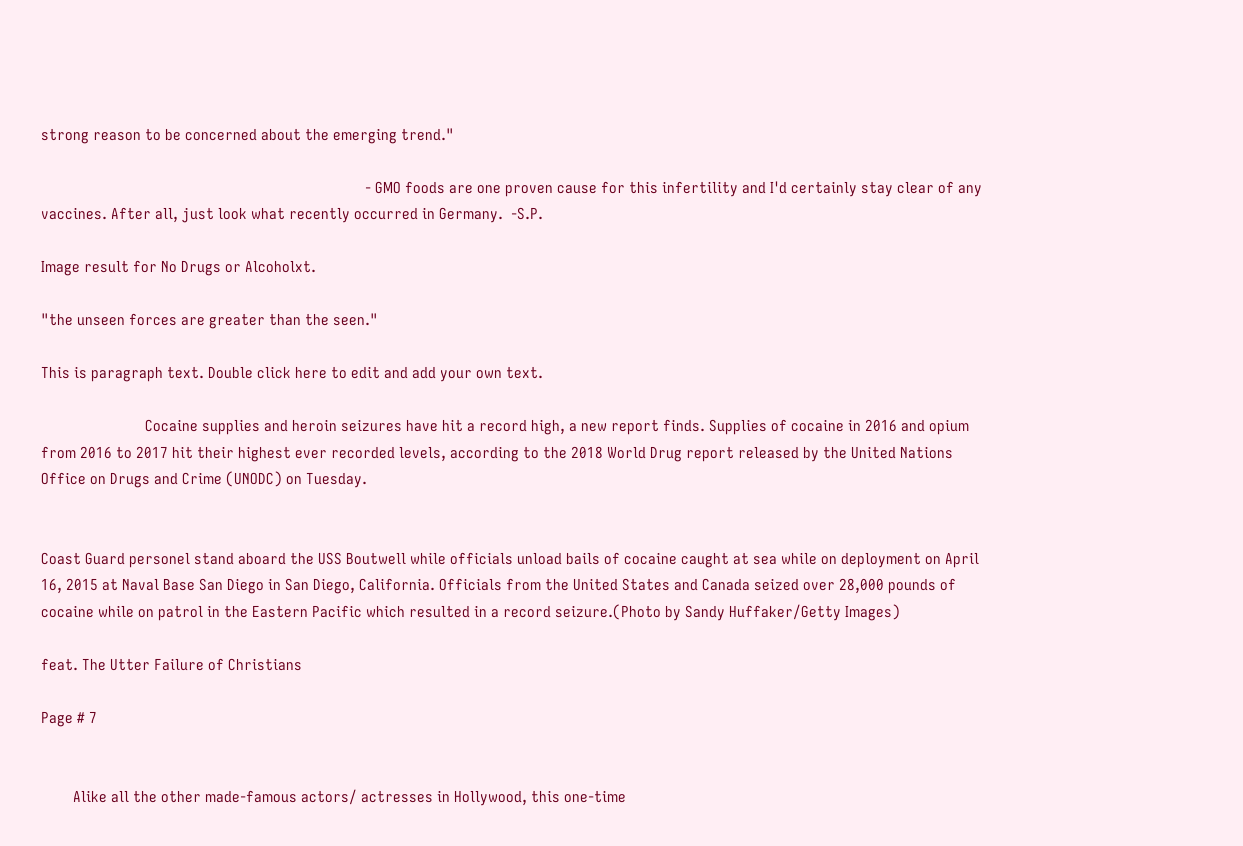strong reason to be concerned about the emerging trend."

                                                                                 - GMO foods are one proven cause for this infertility and I'd certainly stay clear of any vaccines. After all, just look what recently occurred in Germany.  -S.P.

Image result for No Drugs or Alcoholxt.

"the unseen forces are greater than the seen."

This is paragraph text. Double click here to edit and add your own text.

                          Cocaine supplies and heroin seizures have hit a record high, a new report finds. Supplies of cocaine in 2016 and opium from 2016 to 2017 hit their highest ever recorded levels, according to the 2018 World Drug report released by the United Nations Office on Drugs and Crime (UNODC) on Tuesday.


Coast Guard personel stand aboard the USS Boutwell while officials unload bails of cocaine caught at sea while on deployment on April 16, 2015 at Naval Base San Diego in San Diego, California. Officials from the United States and Canada seized over 28,000 pounds of cocaine while on patrol in the Eastern Pacific which resulted in a record seizure.(Photo by Sandy Huffaker/Getty Images)

feat. The Utter Failure of Christians

Page # 7


        Alike all the other made-famous actors/ actresses in Hollywood, this one-time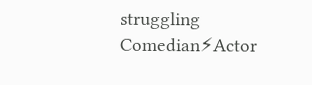struggling Comedian⚡Actor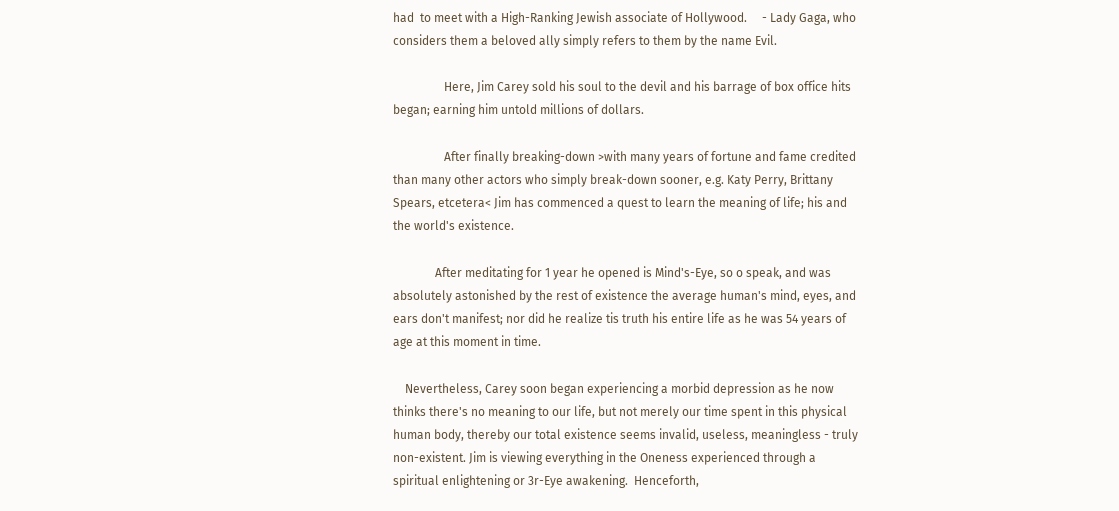had  to meet with a High-Ranking Jewish associate of Hollywood.     - Lady Gaga, who considers them a beloved ally simply refers to them by the name Evil.

                 Here, Jim Carey sold his soul to the devil and his barrage of box office hits began; earning him untold millions of dollars.

                 After finally breaking-down >with many years of fortune and fame credited than many other actors who simply break-down sooner, e.g. Katy Perry, Brittany Spears, etcetera< Jim has commenced a quest to learn the meaning of life; his and the world's existence.

              After meditating for 1 year he opened is Mind's-Eye, so o speak, and was absolutely astonished by the rest of existence the average human's mind, eyes, and ears don't manifest; nor did he realize tis truth his entire life as he was 54 years of age at this moment in time.

    Nevertheless, Carey soon began experiencing a morbid depression as he now thinks there's no meaning to our life, but not merely our time spent in this physical human body, thereby our total existence seems invalid, useless, meaningless - truly non-existent. Jim is viewing everything in the Oneness experienced through a spiritual enlightening or 3r-Eye awakening.  Henceforth,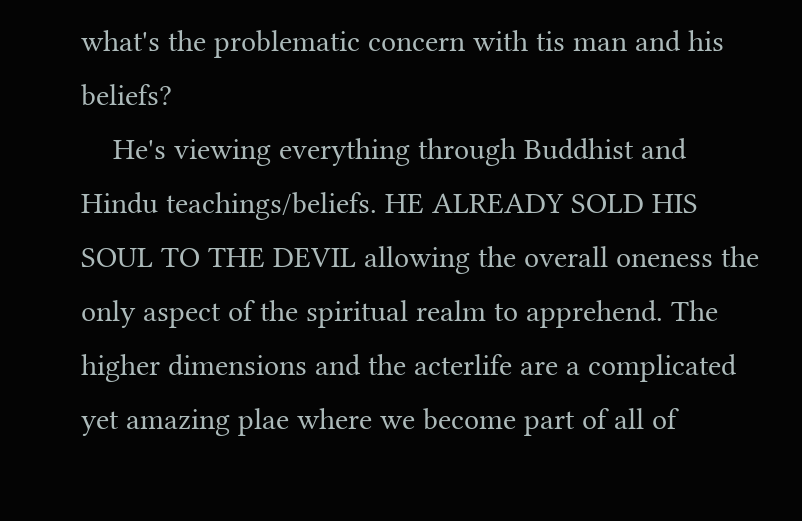what's the problematic concern with tis man and his beliefs?
    He's viewing everything through Buddhist and Hindu teachings/beliefs. HE ALREADY SOLD HIS SOUL TO THE DEVIL allowing the overall oneness the only aspect of the spiritual realm to apprehend. The higher dimensions and the acterlife are a complicated yet amazing plae where we become part of all of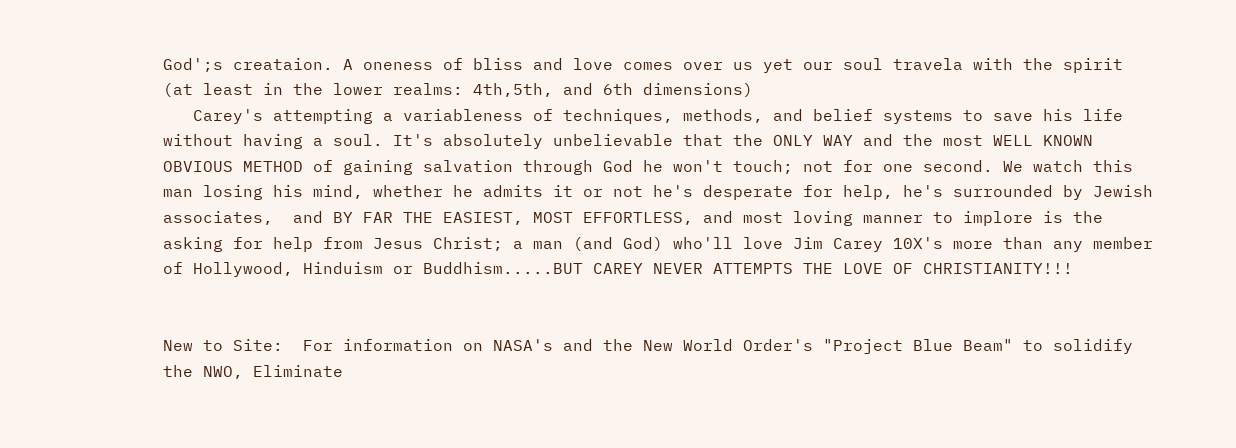God';s creataion. A oneness of bliss and love comes over us yet our soul travela with the spirit (at least in the lower realms: 4th,5th, and 6th dimensions)
   Carey's attempting a variableness of techniques, methods, and belief systems to save his life without having a soul. It's absolutely unbelievable that the ONLY WAY and the most WELL KNOWN OBVIOUS METHOD of gaining salvation through God he won't touch; not for one second. We watch this man losing his mind, whether he admits it or not he's desperate for help, he's surrounded by Jewish associates,  and BY FAR THE EASIEST, MOST EFFORTLESS, and most loving manner to implore is the asking for help from Jesus Christ; a man (and God) who'll love Jim Carey 10X's more than any member of Hollywood, Hinduism or Buddhism.....BUT CAREY NEVER ATTEMPTS THE LOVE OF CHRISTIANITY!!!


New to Site:  For information on NASA's and the New World Order's "Project Blue Beam" to solidify the NWO, Eliminate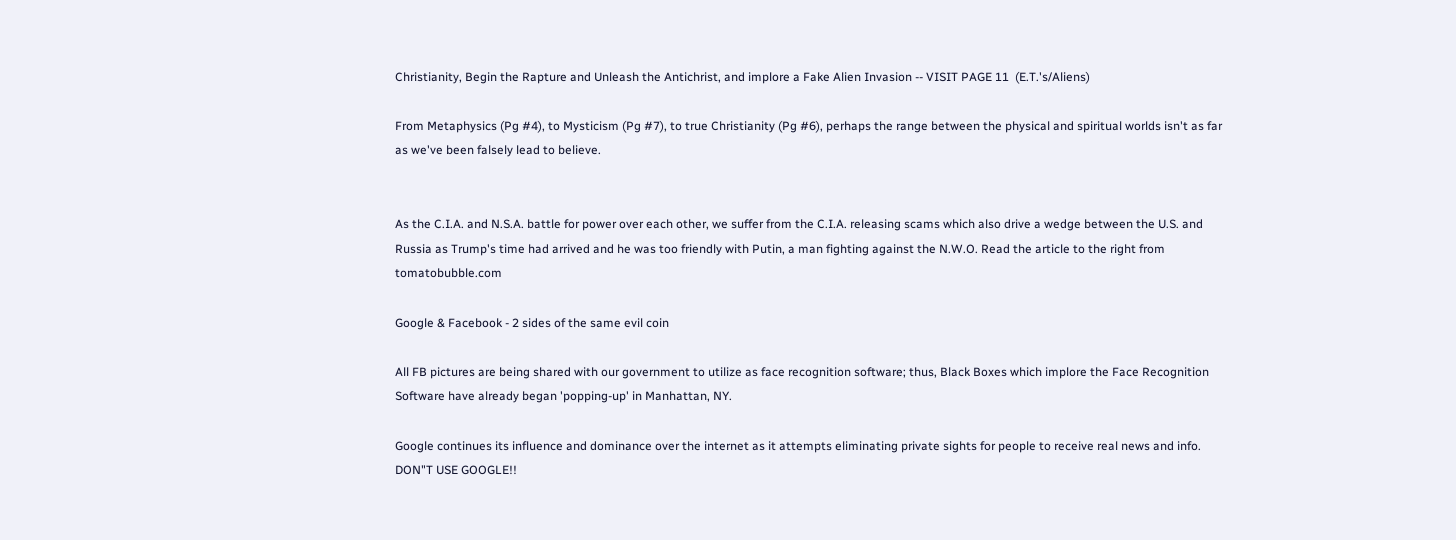Christianity, Begin the Rapture and Unleash the Antichrist, and implore a Fake Alien Invasion -- VISIT PAGE 11  (E.T.'s/Aliens)

From Metaphysics (Pg #4), to Mysticism (Pg #7), to true Christianity (Pg #6), perhaps the range between the physical and spiritual worlds isn't as far as we've been falsely lead to believe.


As the C.I.A. and N.S.A. battle for power over each other, we suffer from the C.I.A. releasing scams which also drive a wedge between the U.S. and Russia as Trump's time had arrived and he was too friendly with Putin, a man fighting against the N.W.O. Read the article to the right from tomatobubble.com

Google & Facebook - 2 sides of the same evil coin

All FB pictures are being shared with our government to utilize as face recognition software; thus, Black Boxes which implore the Face Recognition Software have already began 'popping-up' in Manhattan, NY.

Google continues its influence and dominance over the internet as it attempts eliminating private sights for people to receive real news and info. DON"T USE GOOGLE!!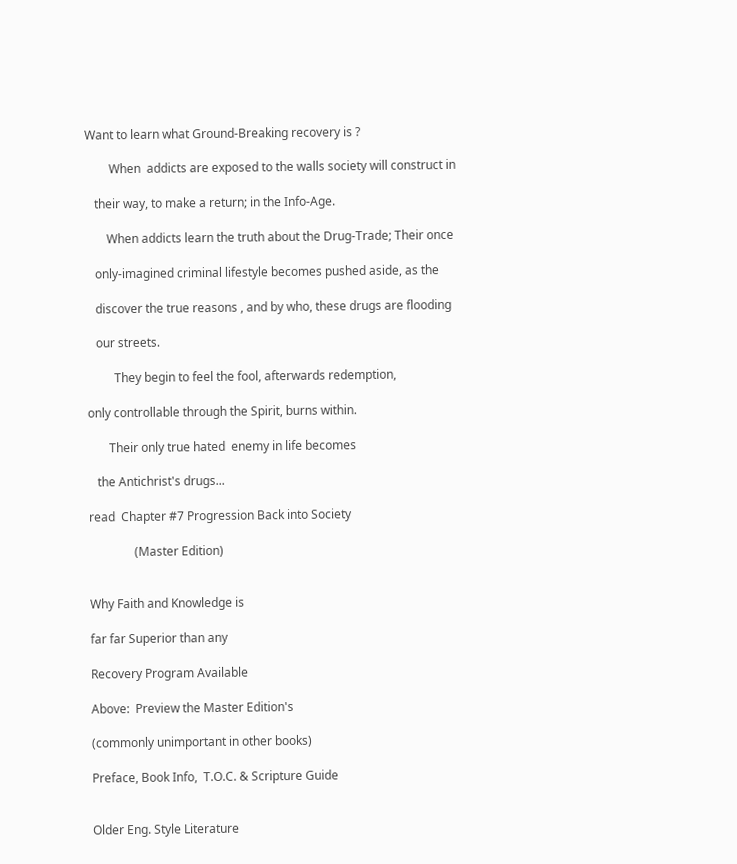Want to learn what Ground-Breaking recovery is ?

        When  addicts are exposed to the walls society will construct in

   their way, to make a return; in the Info-Age.

       When addicts learn the truth about the Drug-Trade; Their once

   only-imagined criminal lifestyle becomes pushed aside, as the

   discover the true reasons , and by who, these drugs are flooding

   our streets.

         They begin to feel the fool, afterwards redemption,

only controllable through the Spirit, burns within.

       Their only true hated  enemy in life becomes

   the Antichrist's drugs...

read  Chapter #7 Progression Back into Society

               (Master Edition)


Why Faith and Knowledge is

far far Superior than any

Recovery Program Available

Above:  Preview the Master Edition's

(commonly unimportant in other books)

Preface, Book Info,  T.O.C. & Scripture Guide


Older Eng. Style Literature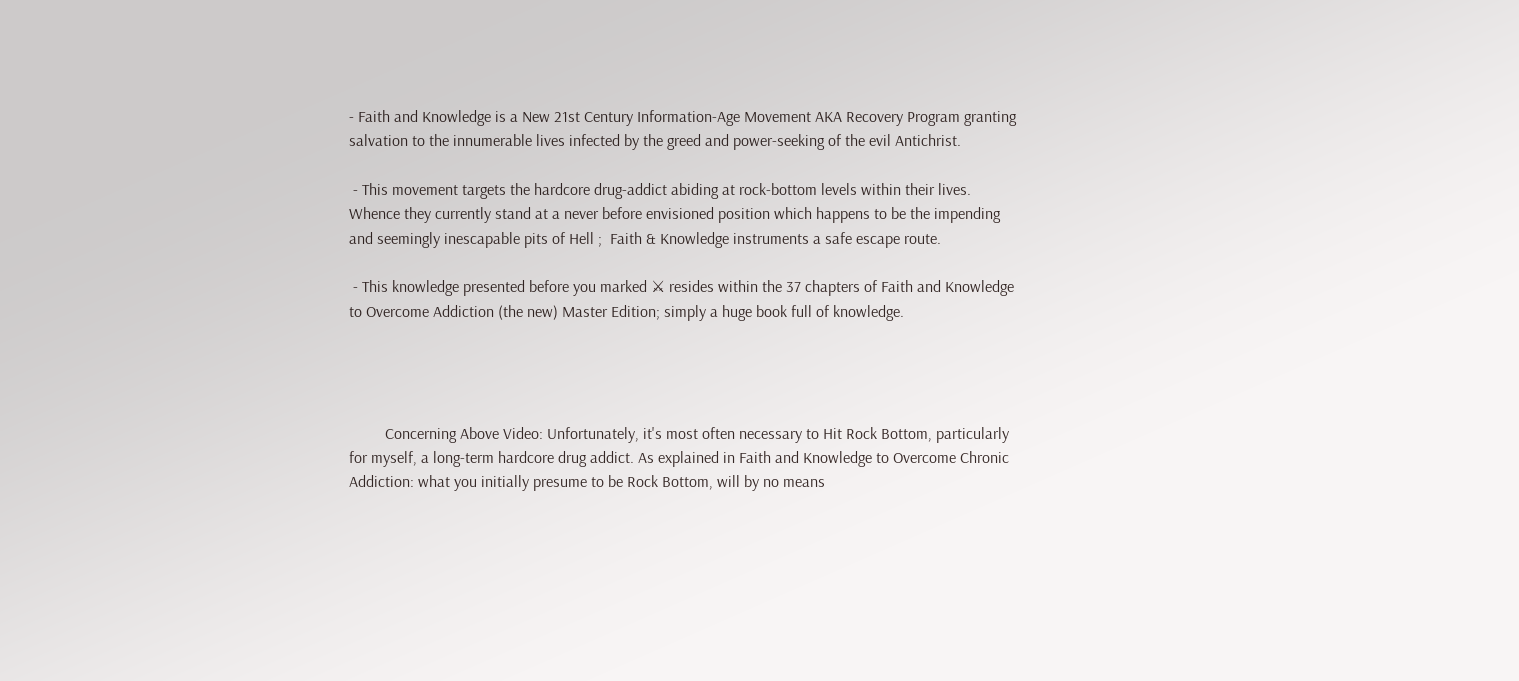- Faith and Knowledge is a New 21st Century Information-Age Movement AKA Recovery Program granting salvation to the innumerable lives infected by the greed and power-seeking of the evil Antichrist.

 - This movement targets the hardcore drug-addict abiding at rock-bottom levels within their lives. Whence they currently stand at a never before envisioned position which happens to be the impending and seemingly inescapable pits of Hell ;  Faith & Knowledge instruments a safe escape route.

 - This knowledge presented before you marked ⚔ resides within the 37 chapters of Faith and Knowledge to Overcome Addiction (the new) Master Edition; simply a huge book full of knowledge.




         Concerning Above Video: Unfortunately, it's most often necessary to Hit Rock Bottom, particularly for myself, a long-term hardcore drug addict. As explained in Faith and Knowledge to Overcome Chronic Addiction: what you initially presume to be Rock Bottom, will by no means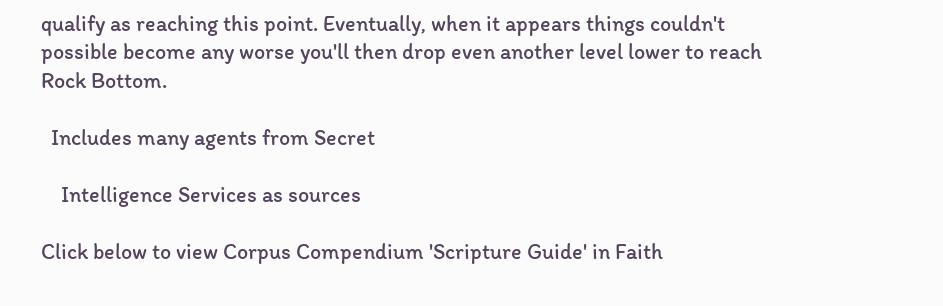qualify as reaching this point. Eventually, when it appears things couldn't possible become any worse you'll then drop even another level lower to reach Rock Bottom.

  Includes many agents from Secret

    Intelligence Services as sources

Click below to view Corpus Compendium 'Scripture Guide' in Faith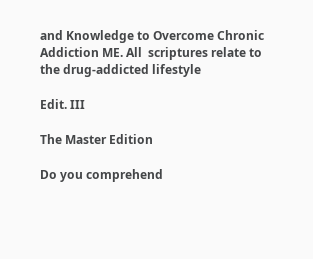and Knowledge to Overcome Chronic Addiction ME. All  scriptures relate to the drug-addicted lifestyle

Edit. III

The Master Edition

Do you comprehend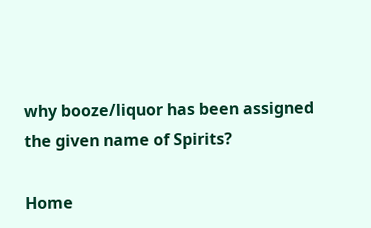why booze/liquor has been assigned the given name of Spirits?

Home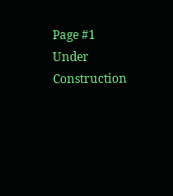Page #1 Under Construction